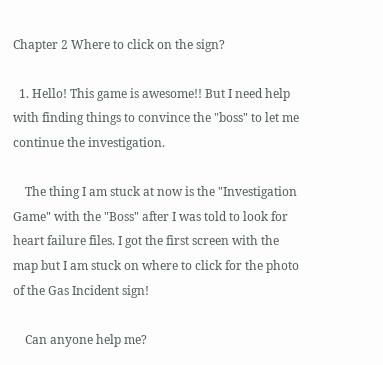Chapter 2 Where to click on the sign?

  1. Hello! This game is awesome!! But I need help with finding things to convince the "boss" to let me continue the investigation.

    The thing I am stuck at now is the "Investigation Game" with the "Boss" after I was told to look for heart failure files. I got the first screen with the map but I am stuck on where to click for the photo of the Gas Incident sign!

    Can anyone help me?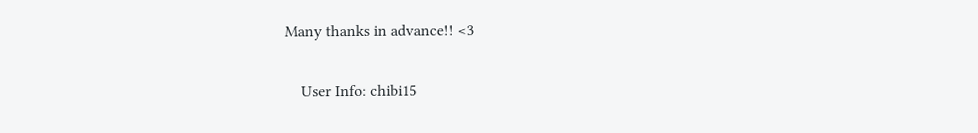Many thanks in advance!! <3

    User Info: chibi15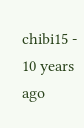chibi15 - 10 years ago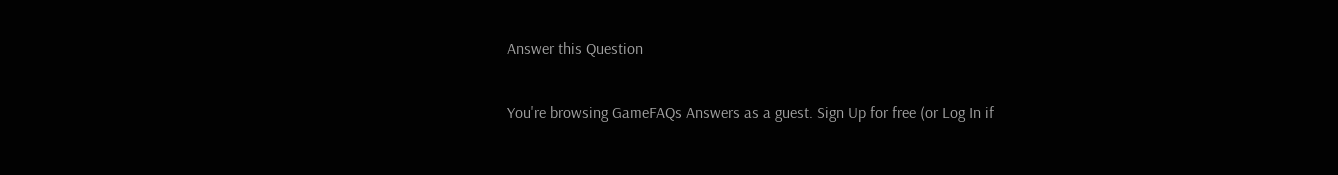Answer this Question

You're browsing GameFAQs Answers as a guest. Sign Up for free (or Log In if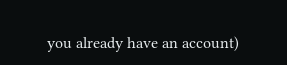you already have an account)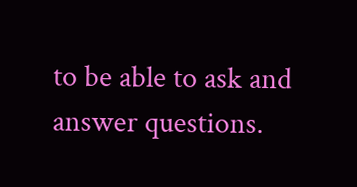to be able to ask and answer questions.